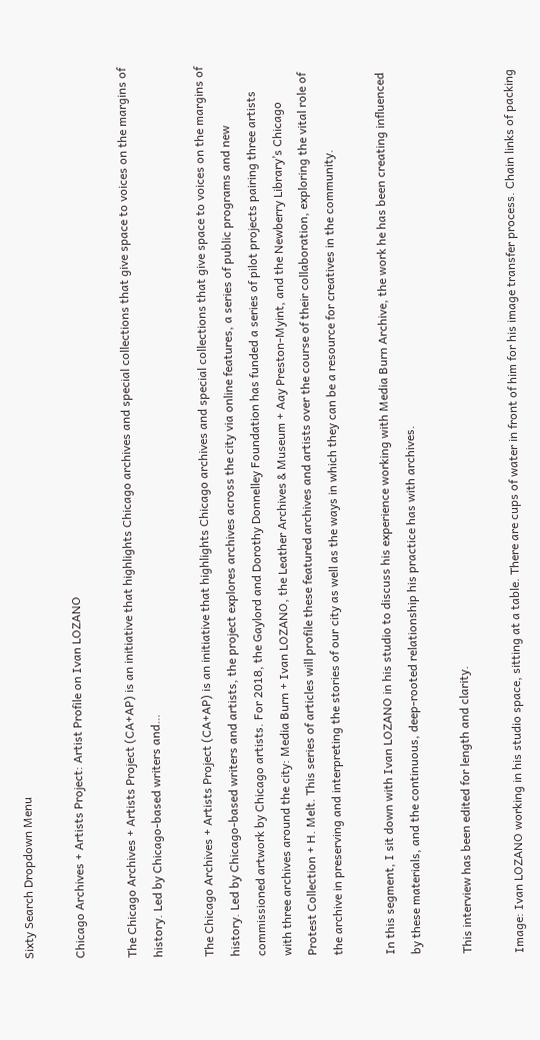Sixty Search Dropdown Menu

Chicago Archives + Artists Project: Artist Profile on Ivan LOZANO

The Chicago Archives + Artists Project (CA+AP) is an initiative that highlights Chicago archives and special collections that give space to voices on the margins of history. Led by Chicago-based writers and…

The Chicago Archives + Artists Project (CA+AP) is an initiative that highlights Chicago archives and special collections that give space to voices on the margins of history. Led by Chicago-based writers and artists, the project explores archives across the city via online features, a series of public programs and new commissioned artwork by Chicago artists. For 2018, the Gaylord and Dorothy Donnelley Foundation has funded a series of pilot projects pairing three artists with three archives around the city: Media Burn + Ivan LOZANO, the Leather Archives & Museum + Aay Preston-Myint, and the Newberry Library’s Chicago Protest Collection + H. Melt. This series of articles will profile these featured archives and artists over the course of their collaboration, exploring the vital role of the archive in preserving and interpreting the stories of our city as well as the ways in which they can be a resource for creatives in the community.

In this segment, I sit down with Ivan LOZANO in his studio to discuss his experience working with Media Burn Archive, the work he has been creating influenced by these materials, and the continuous, deep-rooted relationship his practice has with archives.

This interview has been edited for length and clarity.

Image: Ivan LOZANO working in his studio space, sitting at a table. There are cups of water in front of him for his image transfer process. Chain links of packing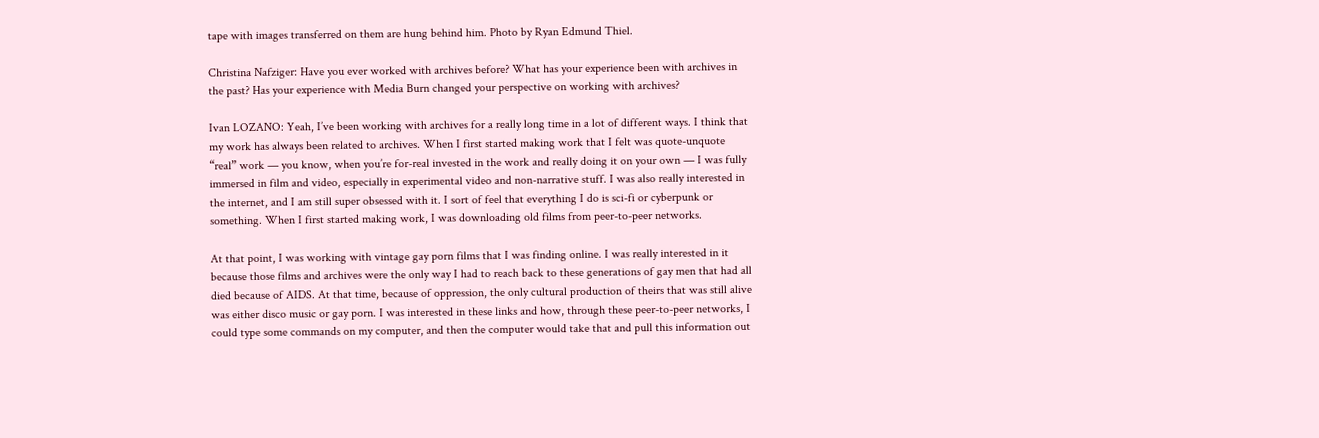tape with images transferred on them are hung behind him. Photo by Ryan Edmund Thiel.

Christina Nafziger: Have you ever worked with archives before? What has your experience been with archives in the past? Has your experience with Media Burn changed your perspective on working with archives?

Ivan LOZANO: Yeah, I’ve been working with archives for a really long time in a lot of different ways. I think that my work has always been related to archives. When I first started making work that I felt was quote-unquote “real” work — you know, when you’re for-real invested in the work and really doing it on your own — I was fully immersed in film and video, especially in experimental video and non-narrative stuff. I was also really interested in the internet, and I am still super obsessed with it. I sort of feel that everything I do is sci-fi or cyberpunk or something. When I first started making work, I was downloading old films from peer-to-peer networks.

At that point, I was working with vintage gay porn films that I was finding online. I was really interested in it because those films and archives were the only way I had to reach back to these generations of gay men that had all died because of AIDS. At that time, because of oppression, the only cultural production of theirs that was still alive was either disco music or gay porn. I was interested in these links and how, through these peer-to-peer networks, I could type some commands on my computer, and then the computer would take that and pull this information out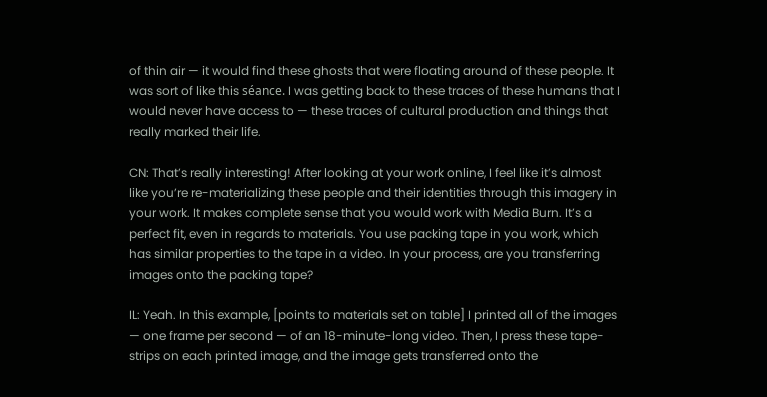of thin air — it would find these ghosts that were floating around of these people. It was sort of like this séance. I was getting back to these traces of these humans that I would never have access to — these traces of cultural production and things that really marked their life.

CN: That’s really interesting! After looking at your work online, I feel like it’s almost like you’re re-materializing these people and their identities through this imagery in your work. It makes complete sense that you would work with Media Burn. It’s a perfect fit, even in regards to materials. You use packing tape in you work, which has similar properties to the tape in a video. In your process, are you transferring images onto the packing tape?

IL: Yeah. In this example, [points to materials set on table] I printed all of the images — one frame per second — of an 18-minute-long video. Then, I press these tape-strips on each printed image, and the image gets transferred onto the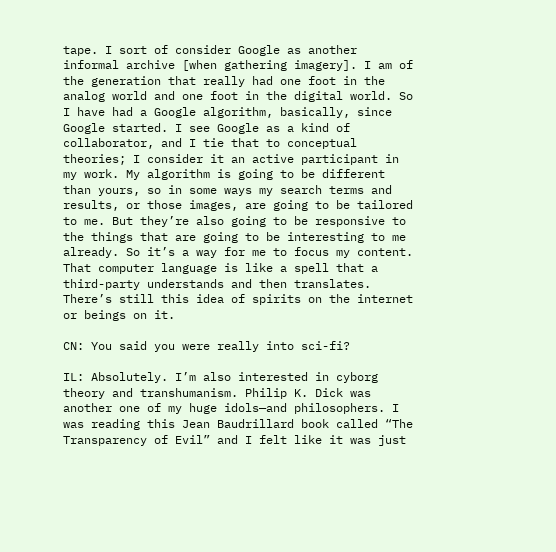tape. I sort of consider Google as another informal archive [when gathering imagery]. I am of the generation that really had one foot in the analog world and one foot in the digital world. So I have had a Google algorithm, basically, since Google started. I see Google as a kind of collaborator, and I tie that to conceptual theories; I consider it an active participant in my work. My algorithm is going to be different than yours, so in some ways my search terms and results, or those images, are going to be tailored to me. But they’re also going to be responsive to the things that are going to be interesting to me already. So it’s a way for me to focus my content. That computer language is like a spell that a third-party understands and then translates. There’s still this idea of spirits on the internet or beings on it.

CN: You said you were really into sci-fi?

IL: Absolutely. I’m also interested in cyborg theory and transhumanism. Philip K. Dick was another one of my huge idols—and philosophers. I was reading this Jean Baudrillard book called “The Transparency of Evil” and I felt like it was just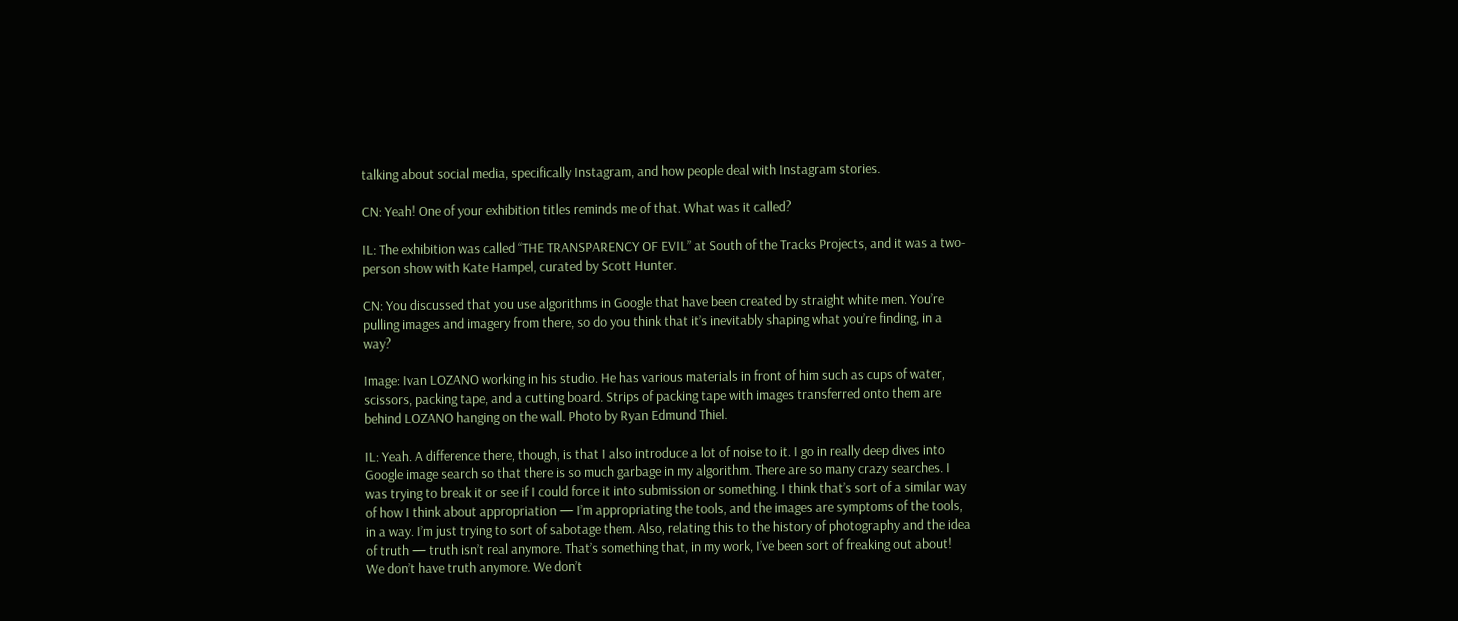talking about social media, specifically Instagram, and how people deal with Instagram stories.

CN: Yeah! One of your exhibition titles reminds me of that. What was it called?

IL: The exhibition was called “THE TRANSPARENCY OF EVIL” at South of the Tracks Projects, and it was a two-person show with Kate Hampel, curated by Scott Hunter.

CN: You discussed that you use algorithms in Google that have been created by straight white men. You’re pulling images and imagery from there, so do you think that it’s inevitably shaping what you’re finding, in a way?

Image: Ivan LOZANO working in his studio. He has various materials in front of him such as cups of water, scissors, packing tape, and a cutting board. Strips of packing tape with images transferred onto them are behind LOZANO hanging on the wall. Photo by Ryan Edmund Thiel.

IL: Yeah. A difference there, though, is that I also introduce a lot of noise to it. I go in really deep dives into Google image search so that there is so much garbage in my algorithm. There are so many crazy searches. I was trying to break it or see if I could force it into submission or something. I think that’s sort of a similar way of how I think about appropriation — I’m appropriating the tools, and the images are symptoms of the tools, in a way. I’m just trying to sort of sabotage them. Also, relating this to the history of photography and the idea of truth — truth isn’t real anymore. That’s something that, in my work, I’ve been sort of freaking out about! We don’t have truth anymore. We don’t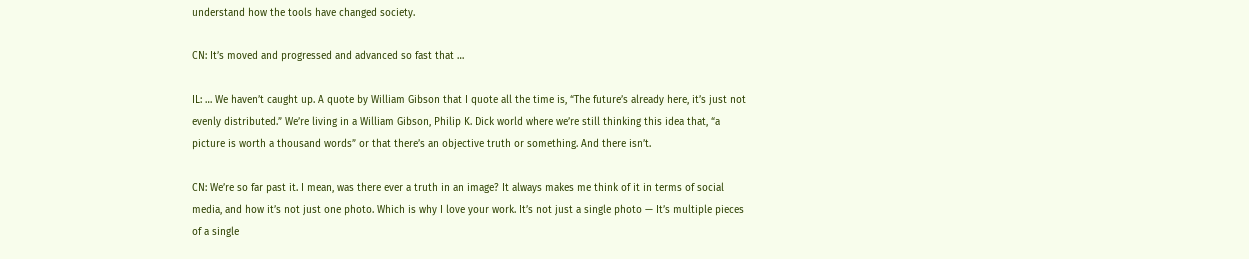understand how the tools have changed society.

CN: It’s moved and progressed and advanced so fast that …

IL: … We haven’t caught up. A quote by William Gibson that I quote all the time is, “The future’s already here, it’s just not evenly distributed.” We’re living in a William Gibson, Philip K. Dick world where we’re still thinking this idea that, “a picture is worth a thousand words” or that there’s an objective truth or something. And there isn’t.

CN: We’re so far past it. I mean, was there ever a truth in an image? It always makes me think of it in terms of social media, and how it’s not just one photo. Which is why I love your work. It’s not just a single photo — It’s multiple pieces of a single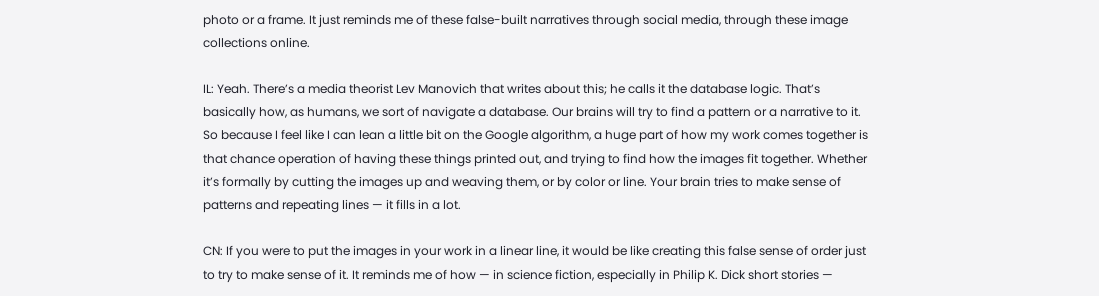photo or a frame. It just reminds me of these false-built narratives through social media, through these image collections online.

IL: Yeah. There’s a media theorist Lev Manovich that writes about this; he calls it the database logic. That’s basically how, as humans, we sort of navigate a database. Our brains will try to find a pattern or a narrative to it. So because I feel like I can lean a little bit on the Google algorithm, a huge part of how my work comes together is that chance operation of having these things printed out, and trying to find how the images fit together. Whether it’s formally by cutting the images up and weaving them, or by color or line. Your brain tries to make sense of patterns and repeating lines — it fills in a lot.

CN: If you were to put the images in your work in a linear line, it would be like creating this false sense of order just to try to make sense of it. It reminds me of how — in science fiction, especially in Philip K. Dick short stories —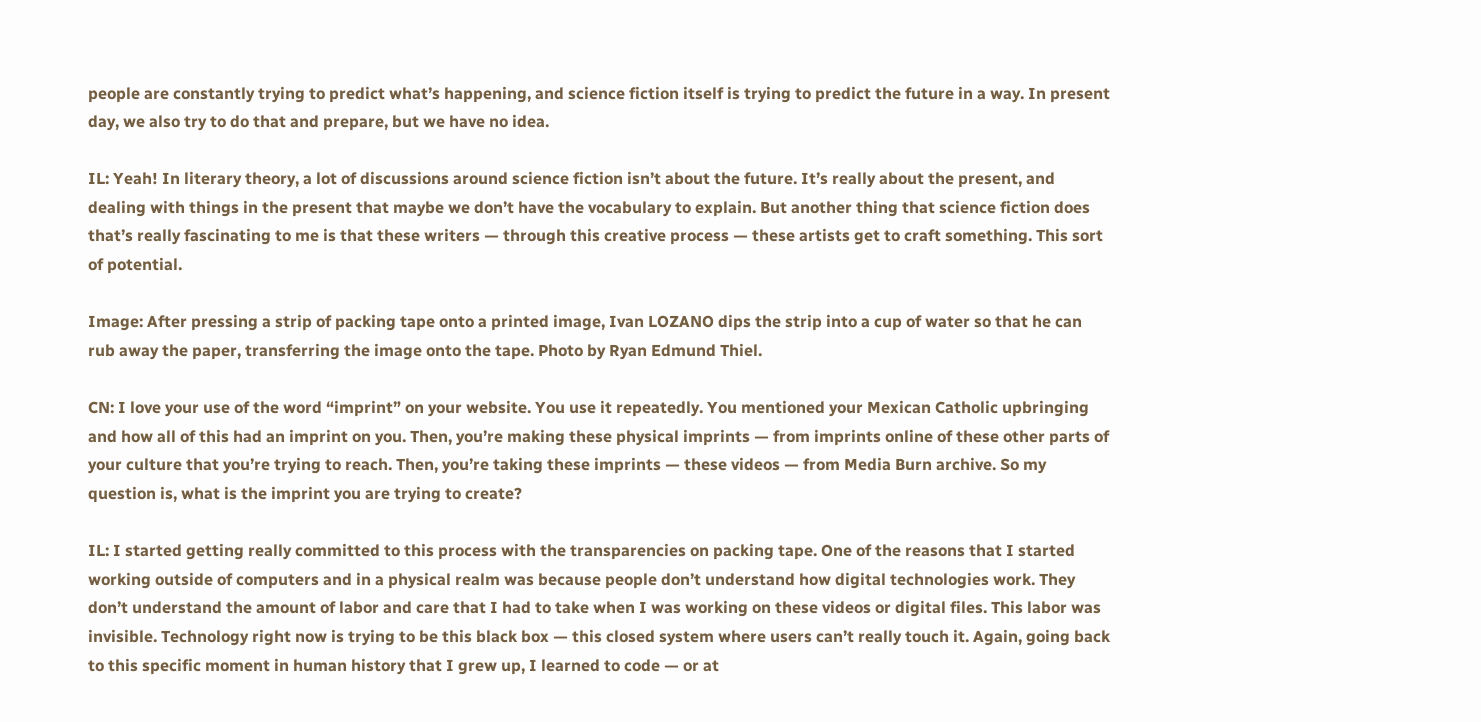people are constantly trying to predict what’s happening, and science fiction itself is trying to predict the future in a way. In present day, we also try to do that and prepare, but we have no idea.

IL: Yeah! In literary theory, a lot of discussions around science fiction isn’t about the future. It’s really about the present, and dealing with things in the present that maybe we don’t have the vocabulary to explain. But another thing that science fiction does that’s really fascinating to me is that these writers — through this creative process — these artists get to craft something. This sort of potential.

Image: After pressing a strip of packing tape onto a printed image, Ivan LOZANO dips the strip into a cup of water so that he can rub away the paper, transferring the image onto the tape. Photo by Ryan Edmund Thiel.

CN: I love your use of the word “imprint” on your website. You use it repeatedly. You mentioned your Mexican Catholic upbringing and how all of this had an imprint on you. Then, you’re making these physical imprints — from imprints online of these other parts of your culture that you’re trying to reach. Then, you’re taking these imprints — these videos — from Media Burn archive. So my question is, what is the imprint you are trying to create?

IL: I started getting really committed to this process with the transparencies on packing tape. One of the reasons that I started working outside of computers and in a physical realm was because people don’t understand how digital technologies work. They don’t understand the amount of labor and care that I had to take when I was working on these videos or digital files. This labor was invisible. Technology right now is trying to be this black box — this closed system where users can’t really touch it. Again, going back to this specific moment in human history that I grew up, I learned to code — or at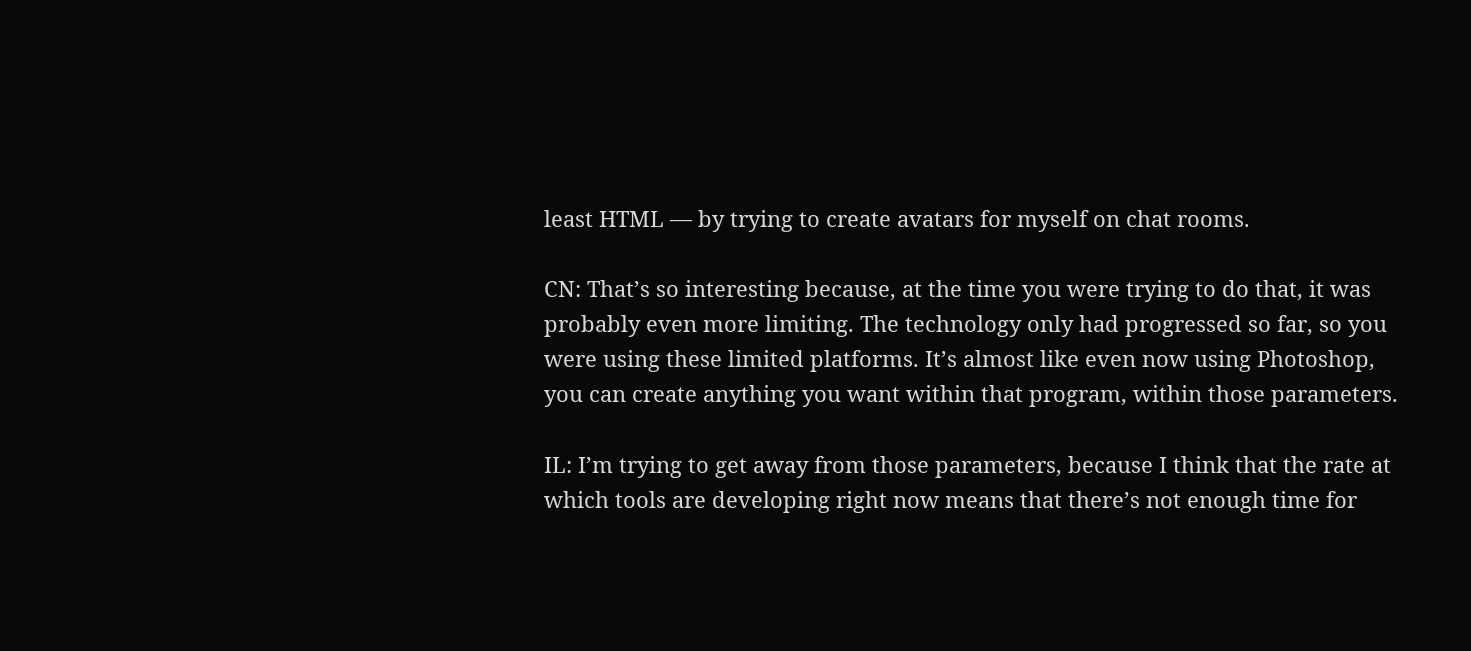least HTML — by trying to create avatars for myself on chat rooms.

CN: That’s so interesting because, at the time you were trying to do that, it was probably even more limiting. The technology only had progressed so far, so you were using these limited platforms. It’s almost like even now using Photoshop, you can create anything you want within that program, within those parameters.

IL: I’m trying to get away from those parameters, because I think that the rate at which tools are developing right now means that there’s not enough time for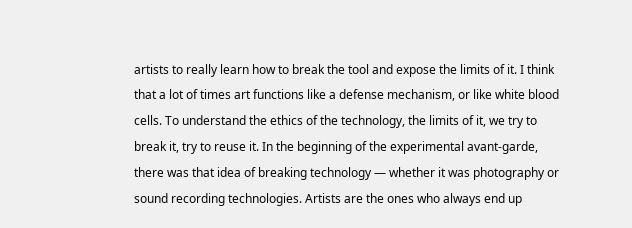artists to really learn how to break the tool and expose the limits of it. I think that a lot of times art functions like a defense mechanism, or like white blood cells. To understand the ethics of the technology, the limits of it, we try to break it, try to reuse it. In the beginning of the experimental avant-garde, there was that idea of breaking technology — whether it was photography or sound recording technologies. Artists are the ones who always end up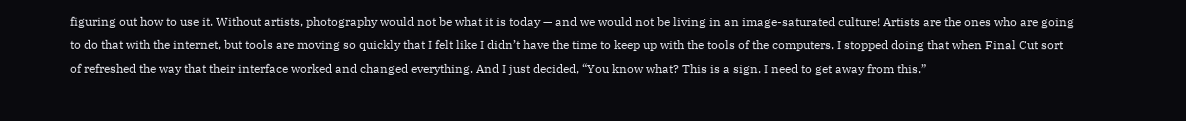figuring out how to use it. Without artists, photography would not be what it is today — and we would not be living in an image-saturated culture! Artists are the ones who are going to do that with the internet, but tools are moving so quickly that I felt like I didn’t have the time to keep up with the tools of the computers. I stopped doing that when Final Cut sort of refreshed the way that their interface worked and changed everything. And I just decided, “You know what? This is a sign. I need to get away from this.”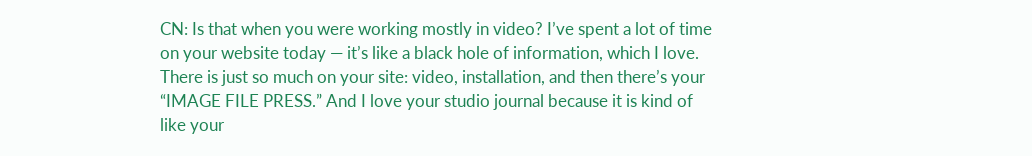CN: Is that when you were working mostly in video? I’ve spent a lot of time on your website today — it’s like a black hole of information, which I love. There is just so much on your site: video, installation, and then there’s your “IMAGE FILE PRESS.” And I love your studio journal because it is kind of like your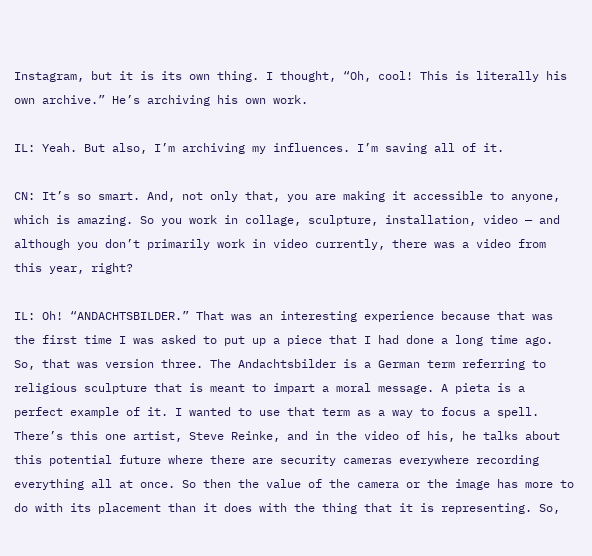Instagram, but it is its own thing. I thought, “Oh, cool! This is literally his own archive.” He’s archiving his own work.

IL: Yeah. But also, I’m archiving my influences. I’m saving all of it.

CN: It’s so smart. And, not only that, you are making it accessible to anyone, which is amazing. So you work in collage, sculpture, installation, video — and although you don’t primarily work in video currently, there was a video from this year, right?

IL: Oh! “ANDACHTSBILDER.” That was an interesting experience because that was the first time I was asked to put up a piece that I had done a long time ago. So, that was version three. The Andachtsbilder is a German term referring to religious sculpture that is meant to impart a moral message. A pieta is a perfect example of it. I wanted to use that term as a way to focus a spell. There’s this one artist, Steve Reinke, and in the video of his, he talks about this potential future where there are security cameras everywhere recording everything all at once. So then the value of the camera or the image has more to do with its placement than it does with the thing that it is representing. So,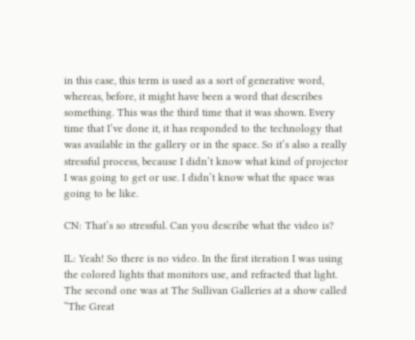in this case, this term is used as a sort of generative word, whereas, before, it might have been a word that describes something. This was the third time that it was shown. Every time that I’ve done it, it has responded to the technology that was available in the gallery or in the space. So it’s also a really stressful process, because I didn’t know what kind of projector I was going to get or use. I didn’t know what the space was going to be like.

CN: That’s so stressful. Can you describe what the video is?

IL: Yeah! So there is no video. In the first iteration I was using the colored lights that monitors use, and refracted that light. The second one was at The Sullivan Galleries at a show called “The Great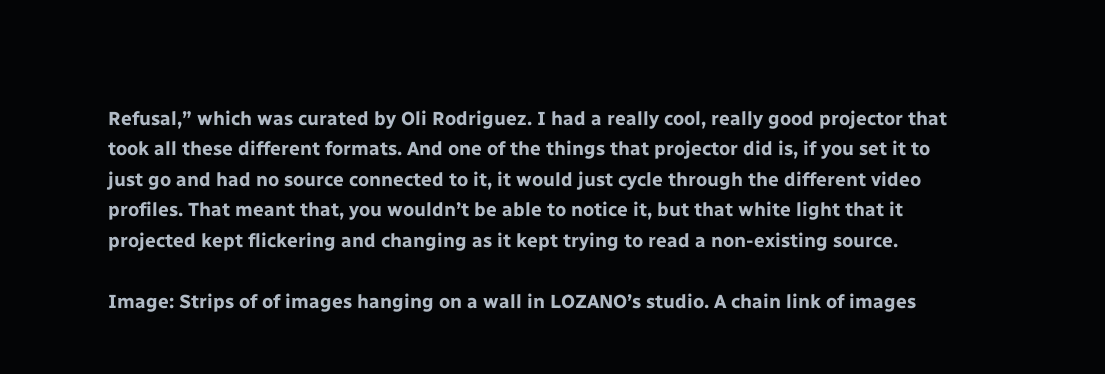Refusal,” which was curated by Oli Rodriguez. I had a really cool, really good projector that took all these different formats. And one of the things that projector did is, if you set it to just go and had no source connected to it, it would just cycle through the different video profiles. That meant that, you wouldn’t be able to notice it, but that white light that it projected kept flickering and changing as it kept trying to read a non-existing source.

Image: Strips of of images hanging on a wall in LOZANO’s studio. A chain link of images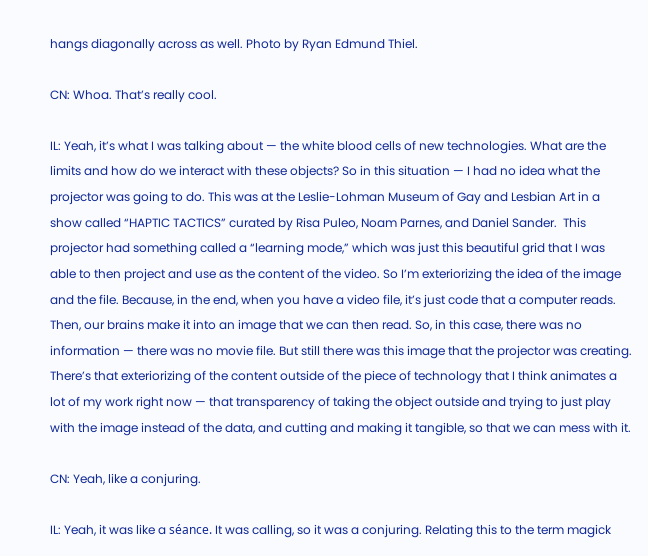hangs diagonally across as well. Photo by Ryan Edmund Thiel.

CN: Whoa. That’s really cool.

IL: Yeah, it’s what I was talking about — the white blood cells of new technologies. What are the limits and how do we interact with these objects? So in this situation — I had no idea what the projector was going to do. This was at the Leslie-Lohman Museum of Gay and Lesbian Art in a show called “HAPTIC TACTICS” curated by Risa Puleo, Noam Parnes, and Daniel Sander.  This projector had something called a “learning mode,” which was just this beautiful grid that I was able to then project and use as the content of the video. So I’m exteriorizing the idea of the image and the file. Because, in the end, when you have a video file, it’s just code that a computer reads. Then, our brains make it into an image that we can then read. So, in this case, there was no information — there was no movie file. But still there was this image that the projector was creating. There’s that exteriorizing of the content outside of the piece of technology that I think animates a lot of my work right now — that transparency of taking the object outside and trying to just play with the image instead of the data, and cutting and making it tangible, so that we can mess with it.

CN: Yeah, like a conjuring.

IL: Yeah, it was like a séance. It was calling, so it was a conjuring. Relating this to the term magick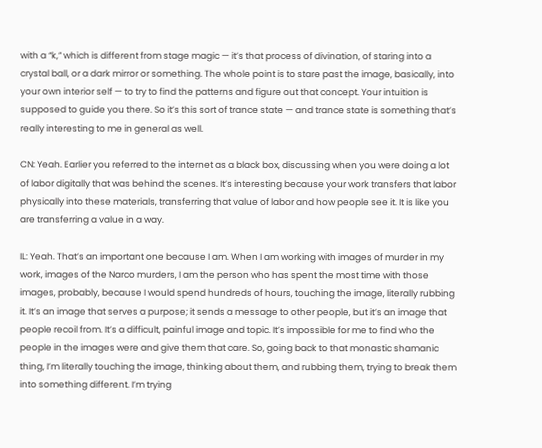with a “k,” which is different from stage magic — it’s that process of divination, of staring into a crystal ball, or a dark mirror or something. The whole point is to stare past the image, basically, into your own interior self — to try to find the patterns and figure out that concept. Your intuition is supposed to guide you there. So it’s this sort of trance state — and trance state is something that’s really interesting to me in general as well.

CN: Yeah. Earlier you referred to the internet as a black box, discussing when you were doing a lot of labor digitally that was behind the scenes. It’s interesting because your work transfers that labor physically into these materials, transferring that value of labor and how people see it. It is like you are transferring a value in a way.

IL: Yeah. That’s an important one because I am. When I am working with images of murder in my work, images of the Narco murders, I am the person who has spent the most time with those images, probably, because I would spend hundreds of hours, touching the image, literally rubbing it. It’s an image that serves a purpose; it sends a message to other people, but it’s an image that people recoil from. It’s a difficult, painful image and topic. It’s impossible for me to find who the people in the images were and give them that care. So, going back to that monastic shamanic thing, I’m literally touching the image, thinking about them, and rubbing them, trying to break them into something different. I’m trying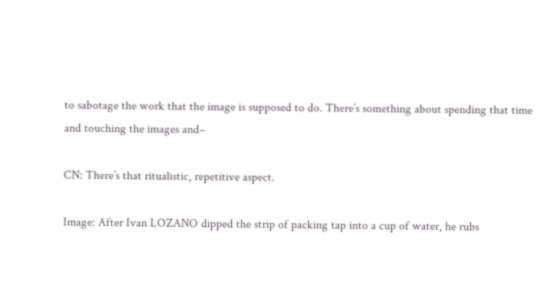to sabotage the work that the image is supposed to do. There’s something about spending that time and touching the images and–

CN: There’s that ritualistic, repetitive aspect.

Image: After Ivan LOZANO dipped the strip of packing tap into a cup of water, he rubs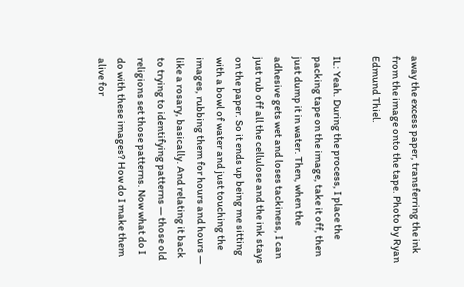away the excess paper, transferring the ink from the image onto the tape. Photo by Ryan Edmund Thiel.

IL: Yeah. During the process, I place the packing tape on the image, take it off, then just dump it in water. Then, when the adhesive gets wet and loses tackiness, I can just rub off all the cellulose and the ink stays on the paper. So it ends up being me sitting with a bowl of water and just touching the images, rubbing them for hours and hours — like a rosary, basically. And relating it back to trying to identifying patterns — those old religions set those patterns. Now what do I do with these images? How do I make them alive for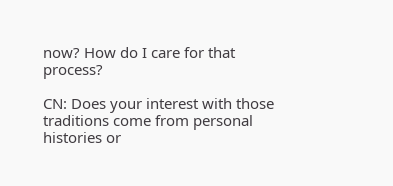now? How do I care for that process?

CN: Does your interest with those traditions come from personal histories or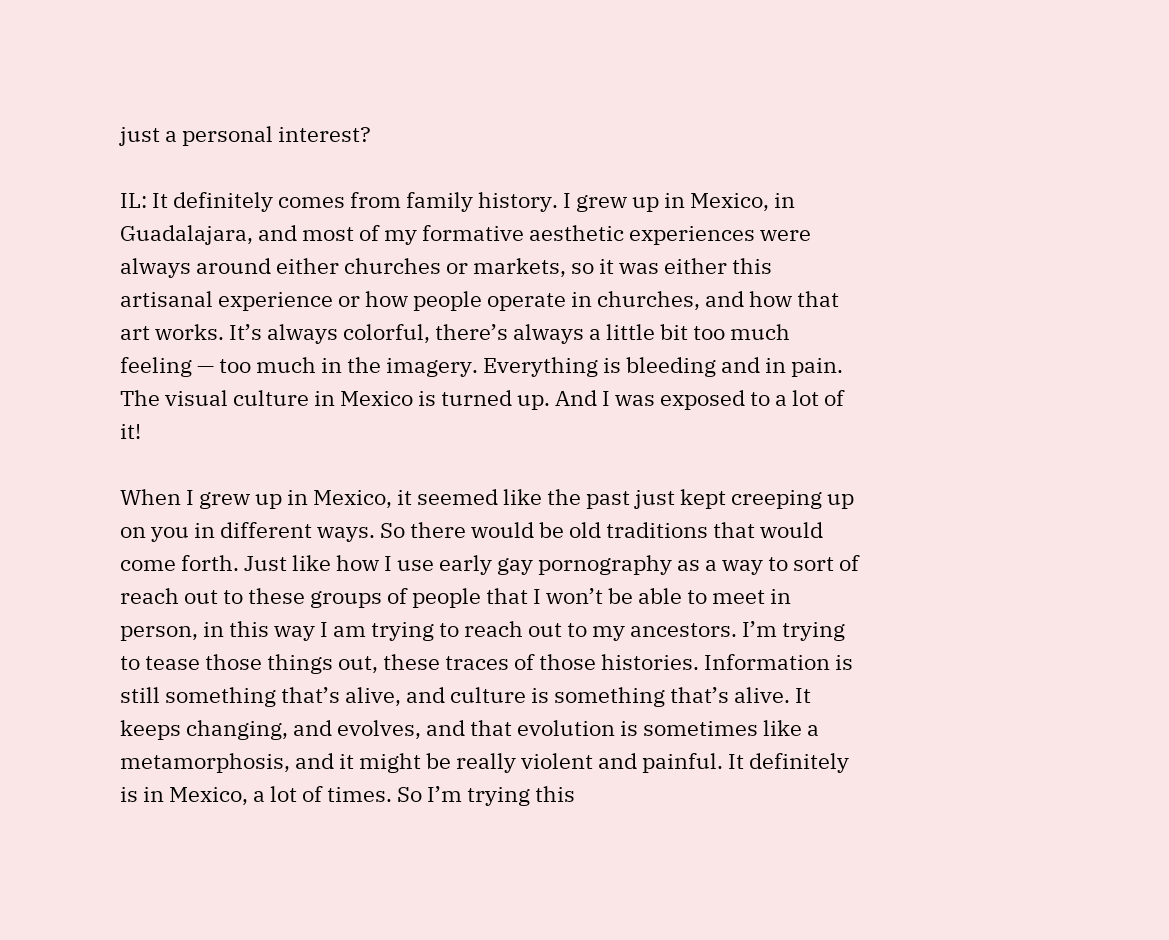just a personal interest?

IL: It definitely comes from family history. I grew up in Mexico, in Guadalajara, and most of my formative aesthetic experiences were always around either churches or markets, so it was either this artisanal experience or how people operate in churches, and how that art works. It’s always colorful, there’s always a little bit too much feeling — too much in the imagery. Everything is bleeding and in pain. The visual culture in Mexico is turned up. And I was exposed to a lot of it!

When I grew up in Mexico, it seemed like the past just kept creeping up on you in different ways. So there would be old traditions that would come forth. Just like how I use early gay pornography as a way to sort of reach out to these groups of people that I won’t be able to meet in person, in this way I am trying to reach out to my ancestors. I’m trying to tease those things out, these traces of those histories. Information is still something that’s alive, and culture is something that’s alive. It keeps changing, and evolves, and that evolution is sometimes like a metamorphosis, and it might be really violent and painful. It definitely is in Mexico, a lot of times. So I’m trying this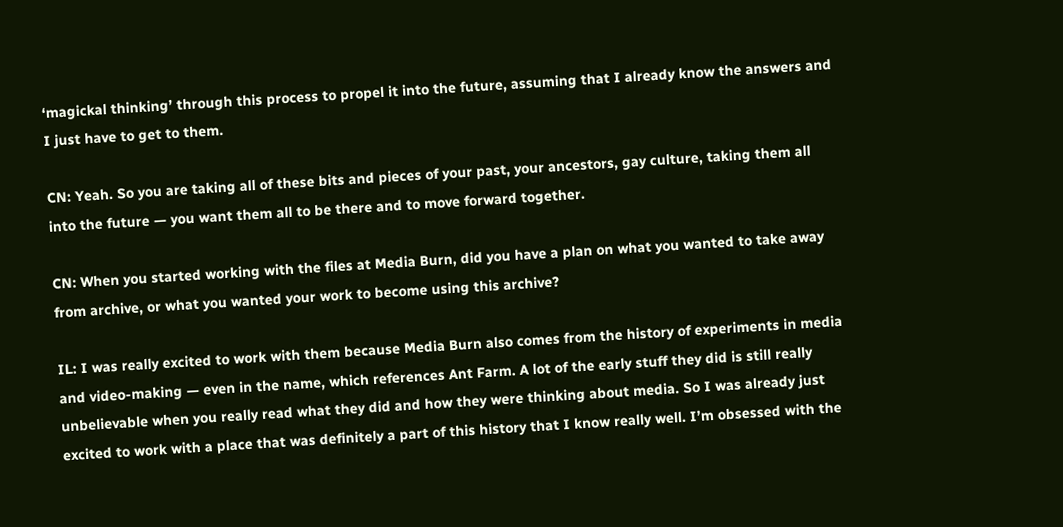‘magickal thinking’ through this process to propel it into the future, assuming that I already know the answers and I just have to get to them.

CN: Yeah. So you are taking all of these bits and pieces of your past, your ancestors, gay culture, taking them all into the future — you want them all to be there and to move forward together.

CN: When you started working with the files at Media Burn, did you have a plan on what you wanted to take away from archive, or what you wanted your work to become using this archive?

IL: I was really excited to work with them because Media Burn also comes from the history of experiments in media and video-making — even in the name, which references Ant Farm. A lot of the early stuff they did is still really unbelievable when you really read what they did and how they were thinking about media. So I was already just excited to work with a place that was definitely a part of this history that I know really well. I’m obsessed with the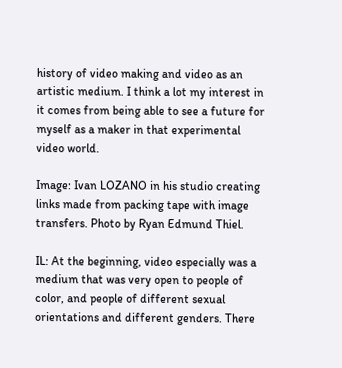history of video making and video as an artistic medium. I think a lot my interest in it comes from being able to see a future for myself as a maker in that experimental video world.

Image: Ivan LOZANO in his studio creating links made from packing tape with image transfers. Photo by Ryan Edmund Thiel.

IL: At the beginning, video especially was a medium that was very open to people of color, and people of different sexual orientations and different genders. There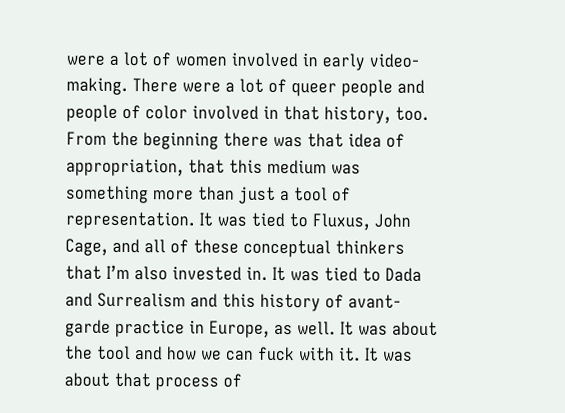were a lot of women involved in early video-making. There were a lot of queer people and people of color involved in that history, too. From the beginning there was that idea of appropriation, that this medium was something more than just a tool of representation. It was tied to Fluxus, John Cage, and all of these conceptual thinkers that I’m also invested in. It was tied to Dada and Surrealism and this history of avant-garde practice in Europe, as well. It was about the tool and how we can fuck with it. It was about that process of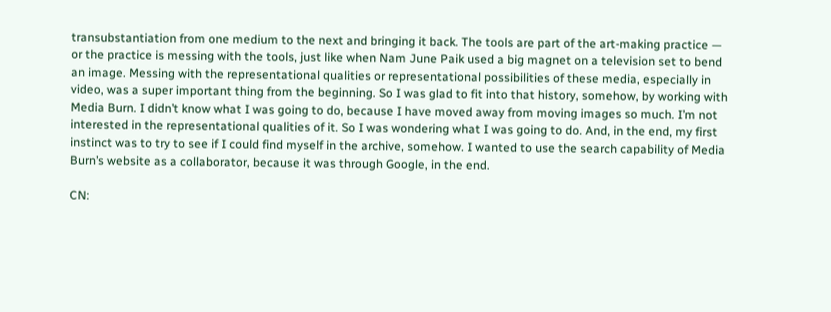transubstantiation from one medium to the next and bringing it back. The tools are part of the art-making practice — or the practice is messing with the tools, just like when Nam June Paik used a big magnet on a television set to bend an image. Messing with the representational qualities or representational possibilities of these media, especially in video, was a super important thing from the beginning. So I was glad to fit into that history, somehow, by working with Media Burn. I didn’t know what I was going to do, because I have moved away from moving images so much. I’m not interested in the representational qualities of it. So I was wondering what I was going to do. And, in the end, my first instinct was to try to see if I could find myself in the archive, somehow. I wanted to use the search capability of Media Burn’s website as a collaborator, because it was through Google, in the end.

CN: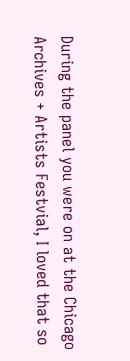During the panel you were on at the Chicago Archives + Artists Festvial, I loved that so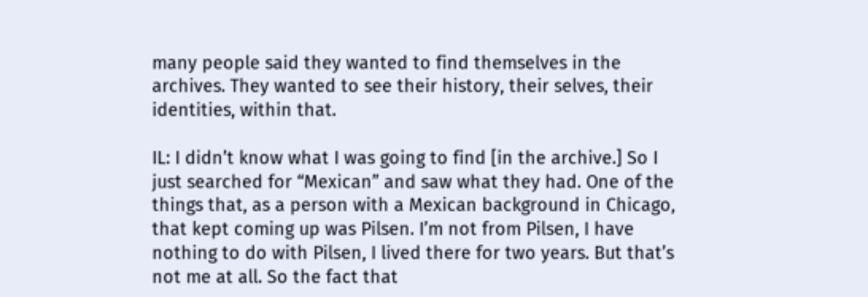many people said they wanted to find themselves in the archives. They wanted to see their history, their selves, their identities, within that.

IL: I didn’t know what I was going to find [in the archive.] So I just searched for “Mexican” and saw what they had. One of the things that, as a person with a Mexican background in Chicago, that kept coming up was Pilsen. I’m not from Pilsen, I have nothing to do with Pilsen, I lived there for two years. But that’s not me at all. So the fact that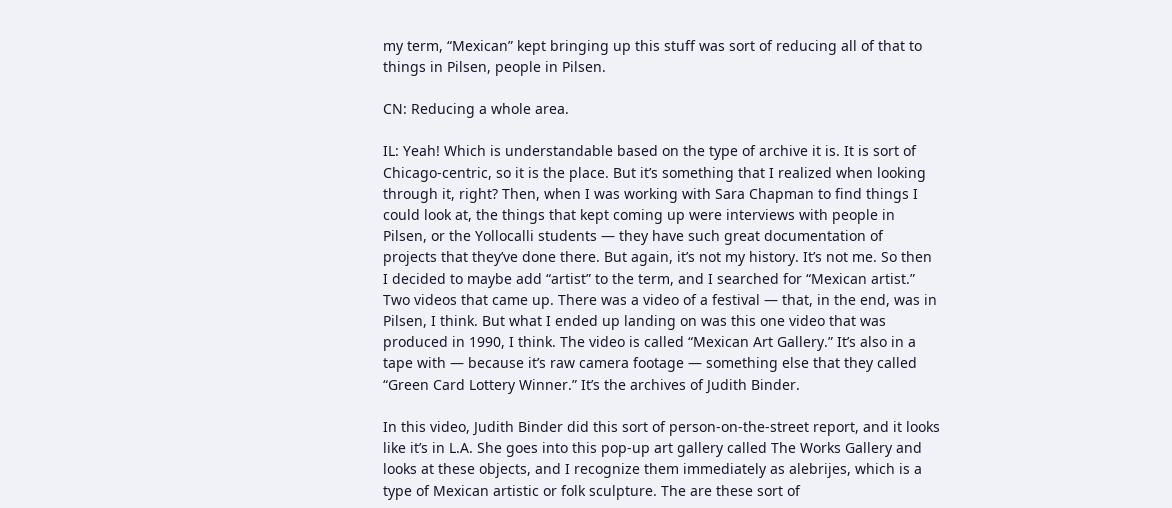my term, “Mexican” kept bringing up this stuff was sort of reducing all of that to things in Pilsen, people in Pilsen.

CN: Reducing a whole area.

IL: Yeah! Which is understandable based on the type of archive it is. It is sort of Chicago-centric, so it is the place. But it’s something that I realized when looking through it, right? Then, when I was working with Sara Chapman to find things I could look at, the things that kept coming up were interviews with people in Pilsen, or the Yollocalli students — they have such great documentation of projects that they’ve done there. But again, it’s not my history. It’s not me. So then I decided to maybe add “artist” to the term, and I searched for “Mexican artist.” Two videos that came up. There was a video of a festival — that, in the end, was in Pilsen, I think. But what I ended up landing on was this one video that was produced in 1990, I think. The video is called “Mexican Art Gallery.” It’s also in a tape with — because it’s raw camera footage — something else that they called “Green Card Lottery Winner.” It’s the archives of Judith Binder.

In this video, Judith Binder did this sort of person-on-the-street report, and it looks like it’s in L.A. She goes into this pop-up art gallery called The Works Gallery and looks at these objects, and I recognize them immediately as alebrijes, which is a type of Mexican artistic or folk sculpture. The are these sort of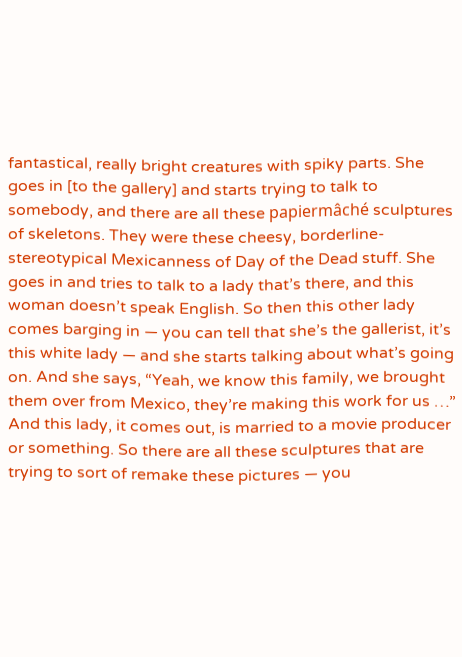fantastical, really bright creatures with spiky parts. She goes in [to the gallery] and starts trying to talk to somebody, and there are all these papiermâché sculptures of skeletons. They were these cheesy, borderline-stereotypical Mexicanness of Day of the Dead stuff. She goes in and tries to talk to a lady that’s there, and this woman doesn’t speak English. So then this other lady comes barging in — you can tell that she’s the gallerist, it’s this white lady — and she starts talking about what’s going on. And she says, “Yeah, we know this family, we brought them over from Mexico, they’re making this work for us …” And this lady, it comes out, is married to a movie producer or something. So there are all these sculptures that are trying to sort of remake these pictures — you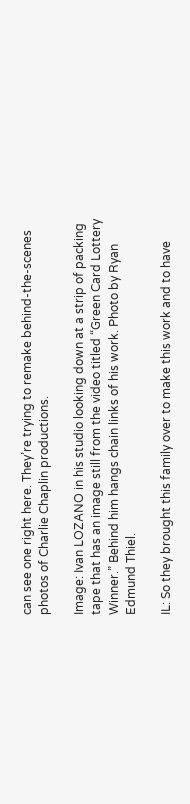can see one right here. They’re trying to remake behind-the-scenes photos of Charlie Chaplin productions.

Image: Ivan LOZANO in his studio looking down at a strip of packing tape that has an image still from the video titled “Green Card Lottery Winner.” Behind him hangs chain links of his work. Photo by Ryan Edmund Thiel.

IL: So they brought this family over to make this work and to have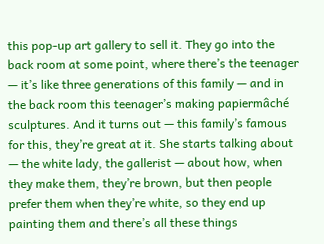this pop-up art gallery to sell it. They go into the back room at some point, where there’s the teenager — it’s like three generations of this family — and in the back room this teenager’s making papiermâché sculptures. And it turns out — this family’s famous for this, they’re great at it. She starts talking about — the white lady, the gallerist — about how, when they make them, they’re brown, but then people prefer them when they’re white, so they end up painting them and there’s all these things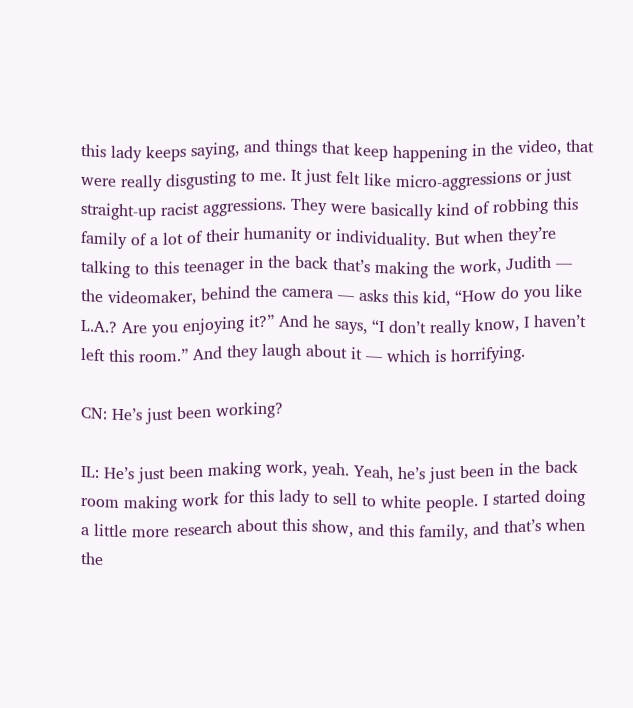this lady keeps saying, and things that keep happening in the video, that were really disgusting to me. It just felt like micro-aggressions or just straight-up racist aggressions. They were basically kind of robbing this family of a lot of their humanity or individuality. But when they’re talking to this teenager in the back that’s making the work, Judith — the videomaker, behind the camera — asks this kid, “How do you like L.A.? Are you enjoying it?” And he says, “I don’t really know, I haven’t left this room.” And they laugh about it — which is horrifying.

CN: He’s just been working?

IL: He’s just been making work, yeah. Yeah, he’s just been in the back room making work for this lady to sell to white people. I started doing a little more research about this show, and this family, and that’s when the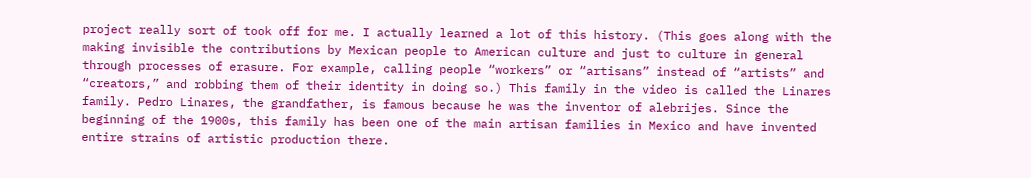project really sort of took off for me. I actually learned a lot of this history. (This goes along with the making invisible the contributions by Mexican people to American culture and just to culture in general through processes of erasure. For example, calling people “workers” or “artisans” instead of “artists” and “creators,” and robbing them of their identity in doing so.) This family in the video is called the Linares family. Pedro Linares, the grandfather, is famous because he was the inventor of alebrijes. Since the beginning of the 1900s, this family has been one of the main artisan families in Mexico and have invented entire strains of artistic production there.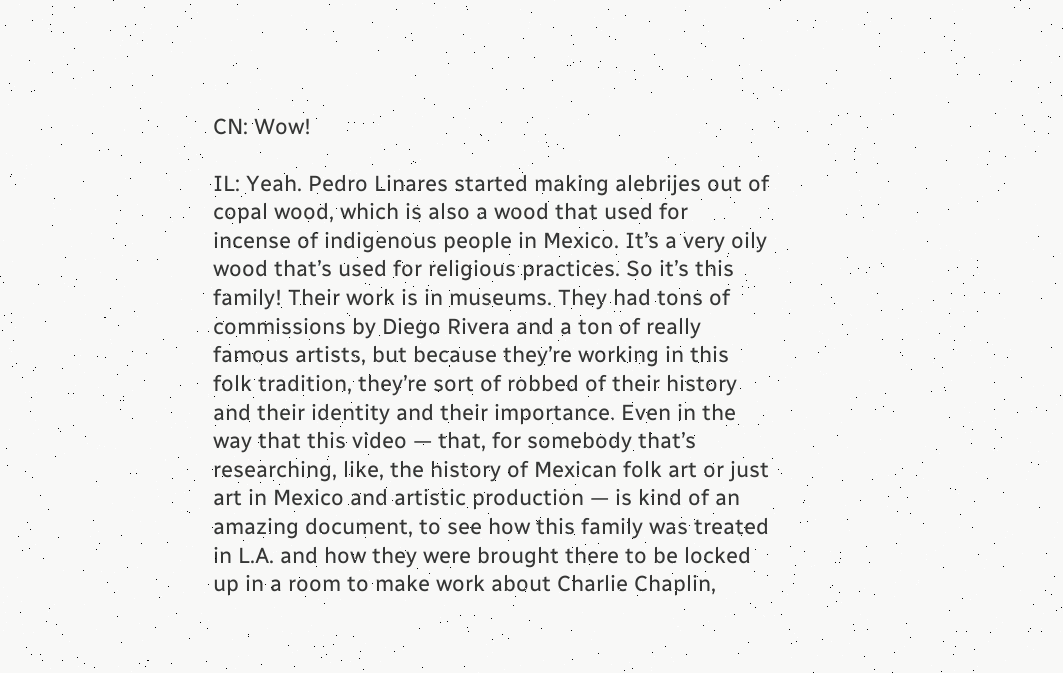CN: Wow!

IL: Yeah. Pedro Linares started making alebrijes out of copal wood, which is also a wood that used for incense of indigenous people in Mexico. It’s a very oily wood that’s used for religious practices. So it’s this family! Their work is in museums. They had tons of commissions by Diego Rivera and a ton of really famous artists, but because they’re working in this folk tradition, they’re sort of robbed of their history and their identity and their importance. Even in the way that this video — that, for somebody that’s researching, like, the history of Mexican folk art or just art in Mexico and artistic production — is kind of an amazing document, to see how this family was treated in L.A. and how they were brought there to be locked up in a room to make work about Charlie Chaplin,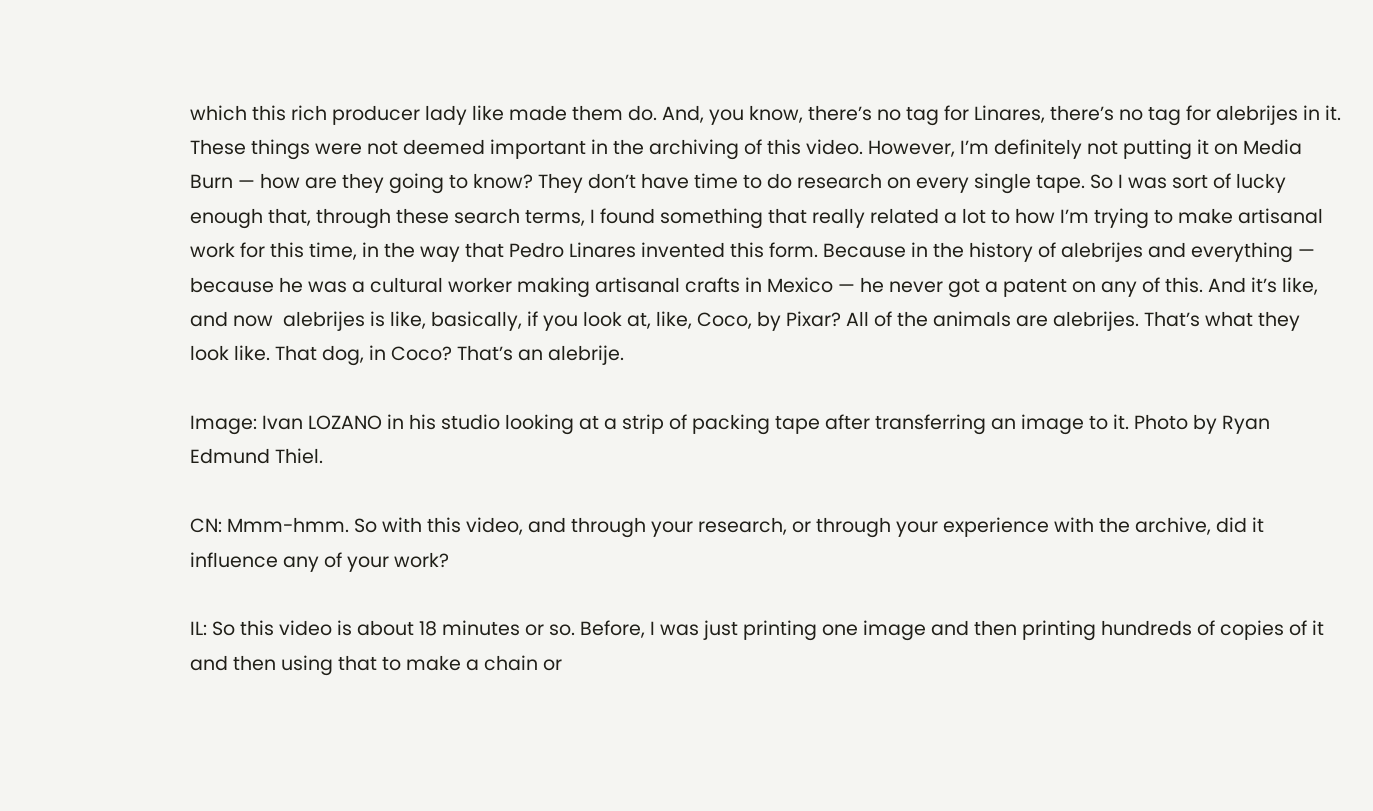which this rich producer lady like made them do. And, you know, there’s no tag for Linares, there’s no tag for alebrijes in it. These things were not deemed important in the archiving of this video. However, I’m definitely not putting it on Media Burn — how are they going to know? They don’t have time to do research on every single tape. So I was sort of lucky enough that, through these search terms, I found something that really related a lot to how I’m trying to make artisanal work for this time, in the way that Pedro Linares invented this form. Because in the history of alebrijes and everything — because he was a cultural worker making artisanal crafts in Mexico — he never got a patent on any of this. And it’s like, and now  alebrijes is like, basically, if you look at, like, Coco, by Pixar? All of the animals are alebrijes. That’s what they look like. That dog, in Coco? That’s an alebrije.

Image: Ivan LOZANO in his studio looking at a strip of packing tape after transferring an image to it. Photo by Ryan Edmund Thiel.

CN: Mmm-hmm. So with this video, and through your research, or through your experience with the archive, did it influence any of your work?

IL: So this video is about 18 minutes or so. Before, I was just printing one image and then printing hundreds of copies of it and then using that to make a chain or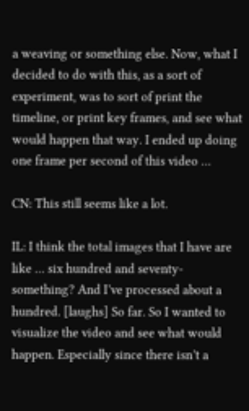a weaving or something else. Now, what I decided to do with this, as a sort of experiment, was to sort of print the timeline, or print key frames, and see what would happen that way. I ended up doing one frame per second of this video …

CN: This still seems like a lot.

IL: I think the total images that I have are like … six hundred and seventy-something? And I’ve processed about a hundred. [laughs] So far. So I wanted to visualize the video and see what would happen. Especially since there isn’t a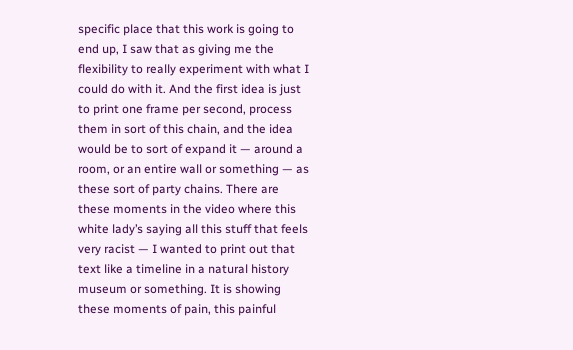specific place that this work is going to end up, I saw that as giving me the flexibility to really experiment with what I could do with it. And the first idea is just to print one frame per second, process them in sort of this chain, and the idea would be to sort of expand it — around a room, or an entire wall or something — as these sort of party chains. There are these moments in the video where this white lady’s saying all this stuff that feels very racist — I wanted to print out that text like a timeline in a natural history museum or something. It is showing these moments of pain, this painful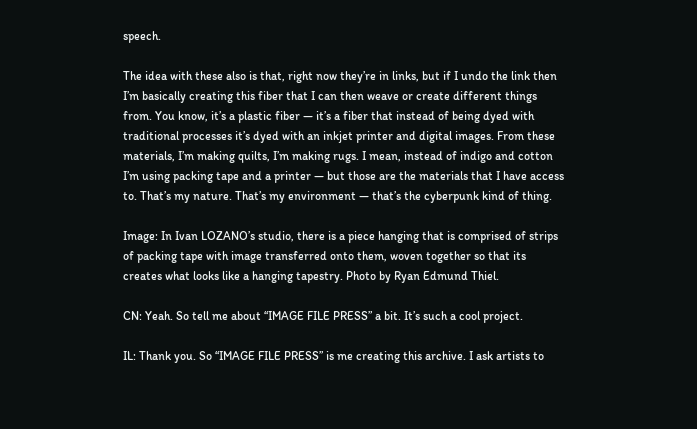speech.

The idea with these also is that, right now they’re in links, but if I undo the link then I’m basically creating this fiber that I can then weave or create different things from. You know, it’s a plastic fiber — it’s a fiber that instead of being dyed with traditional processes it’s dyed with an inkjet printer and digital images. From these materials, I’m making quilts, I’m making rugs. I mean, instead of indigo and cotton I’m using packing tape and a printer — but those are the materials that I have access to. That’s my nature. That’s my environment — that’s the cyberpunk kind of thing.

Image: In Ivan LOZANO’s studio, there is a piece hanging that is comprised of strips of packing tape with image transferred onto them, woven together so that its creates what looks like a hanging tapestry. Photo by Ryan Edmund Thiel.

CN: Yeah. So tell me about “IMAGE FILE PRESS” a bit. It’s such a cool project.

IL: Thank you. So “IMAGE FILE PRESS” is me creating this archive. I ask artists to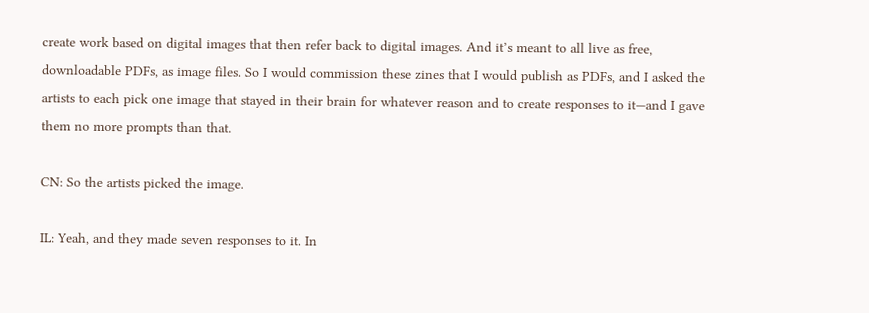create work based on digital images that then refer back to digital images. And it’s meant to all live as free, downloadable PDFs, as image files. So I would commission these zines that I would publish as PDFs, and I asked the artists to each pick one image that stayed in their brain for whatever reason and to create responses to it—and I gave them no more prompts than that.

CN: So the artists picked the image.

IL: Yeah, and they made seven responses to it. In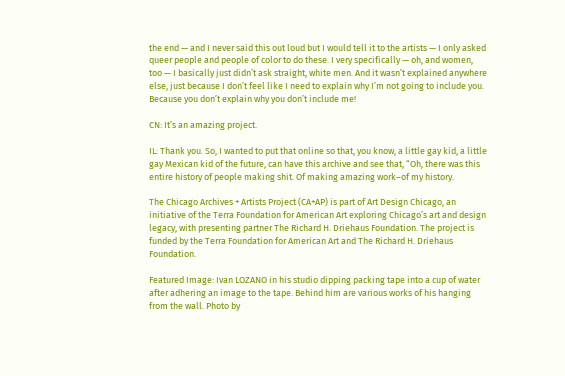the end — and I never said this out loud but I would tell it to the artists — I only asked queer people and people of color to do these. I very specifically — oh, and women, too — I basically just didn’t ask straight, white men. And it wasn’t explained anywhere else, just because I don’t feel like I need to explain why I’m not going to include you. Because you don’t explain why you don’t include me!

CN: It’s an amazing project.

IL: Thank you. So, I wanted to put that online so that, you know, a little gay kid, a little gay Mexican kid of the future, can have this archive and see that, “Oh, there was this entire history of people making shit. Of making amazing work–of my history.

The Chicago Archives + Artists Project (CA+AP) is part of Art Design Chicago, an initiative of the Terra Foundation for American Art exploring Chicago’s art and design legacy, with presenting partner The Richard H. Driehaus Foundation. The project is funded by the Terra Foundation for American Art and The Richard H. Driehaus Foundation.

Featured Image: Ivan LOZANO in his studio dipping packing tape into a cup of water after adhering an image to the tape. Behind him are various works of his hanging from the wall. Photo by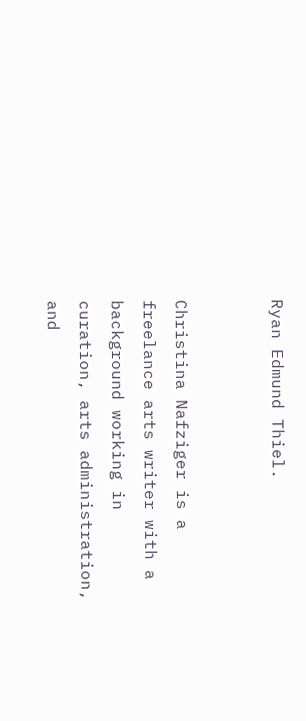Ryan Edmund Thiel.


Christina Nafziger is a freelance arts writer with a background working in curation, arts administration, and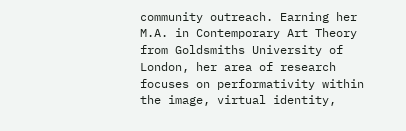community outreach. Earning her M.A. in Contemporary Art Theory from Goldsmiths University of London, her area of research focuses on performativity within the image, virtual identity,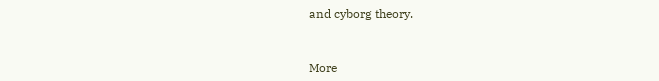and cyborg theory.


More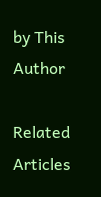by This Author

Related Articles